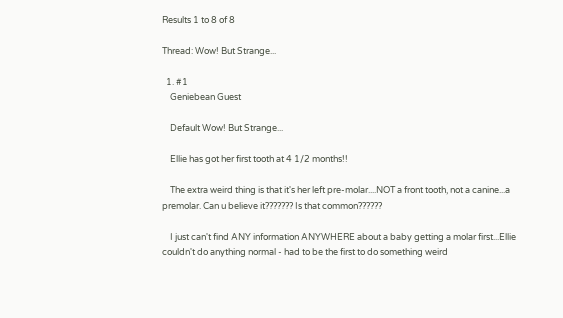Results 1 to 8 of 8

Thread: Wow! But Strange...

  1. #1
    Geniebean Guest

    Default Wow! But Strange...

    Ellie has got her first tooth at 4 1/2 months!!

    The extra weird thing is that it's her left pre-molar....NOT a front tooth, not a canine...a premolar. Can u believe it??????? Is that common??????

    I just can't find ANY information ANYWHERE about a baby getting a molar first...Ellie couldn't do anything normal - had to be the first to do something weird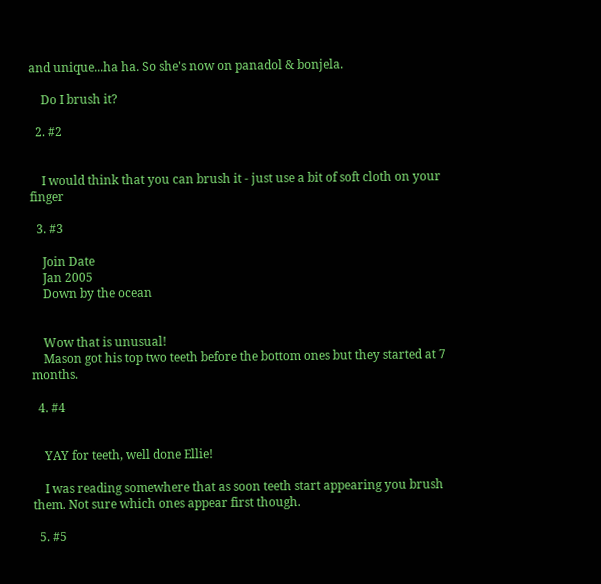and unique...ha ha. So she's now on panadol & bonjela.

    Do I brush it?

  2. #2


    I would think that you can brush it - just use a bit of soft cloth on your finger

  3. #3

    Join Date
    Jan 2005
    Down by the ocean


    Wow that is unusual!
    Mason got his top two teeth before the bottom ones but they started at 7 months.

  4. #4


    YAY for teeth, well done Ellie!

    I was reading somewhere that as soon teeth start appearing you brush them. Not sure which ones appear first though.

  5. #5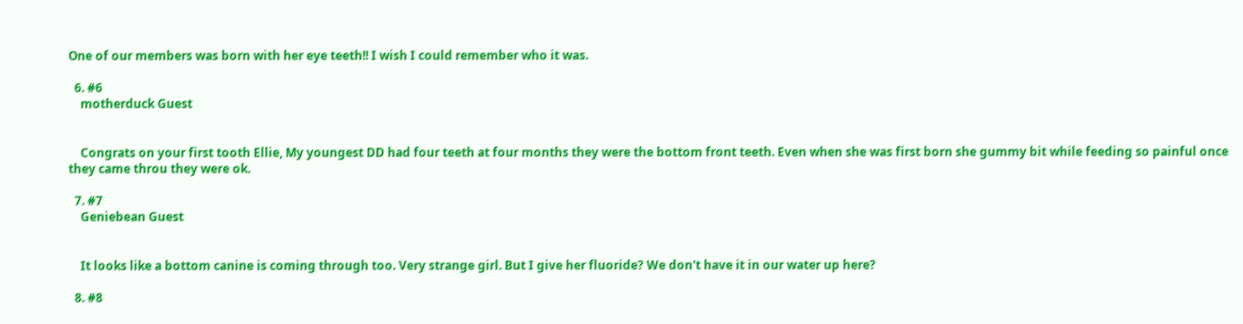One of our members was born with her eye teeth!! I wish I could remember who it was.

  6. #6
    motherduck Guest


    Congrats on your first tooth Ellie, My youngest DD had four teeth at four months they were the bottom front teeth. Even when she was first born she gummy bit while feeding so painful once they came throu they were ok.

  7. #7
    Geniebean Guest


    It looks like a bottom canine is coming through too. Very strange girl. But I give her fluoride? We don't have it in our water up here?

  8. #8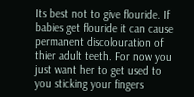Its best not to give flouride. If babies get flouride it can cause permanent discolouration of thier adult teeth. For now you just want her to get used to you sticking your fingers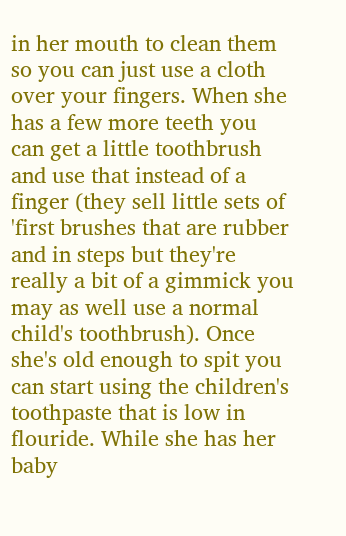in her mouth to clean them so you can just use a cloth over your fingers. When she has a few more teeth you can get a little toothbrush and use that instead of a finger (they sell little sets of 'first brushes that are rubber and in steps but they're really a bit of a gimmick you may as well use a normal child's toothbrush). Once she's old enough to spit you can start using the children's toothpaste that is low in flouride. While she has her baby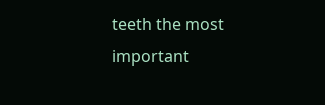teeth the most important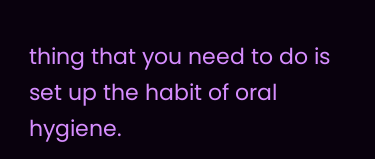thing that you need to do is set up the habit of oral hygiene.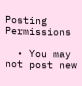Posting Permissions

  • You may not post new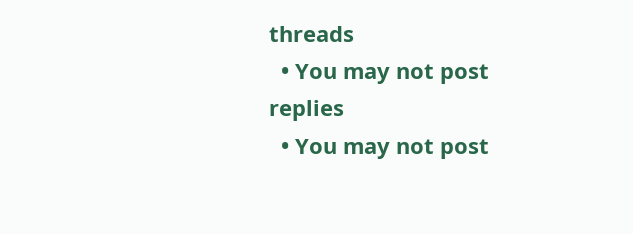threads
  • You may not post replies
  • You may not post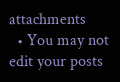attachments
  • You may not edit your posts